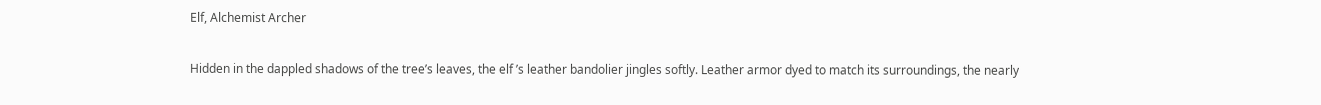Elf, Alchemist Archer

Hidden in the dappled shadows of the tree’s leaves, the elf ’s leather bandolier jingles softly. Leather armor dyed to match its surroundings, the nearly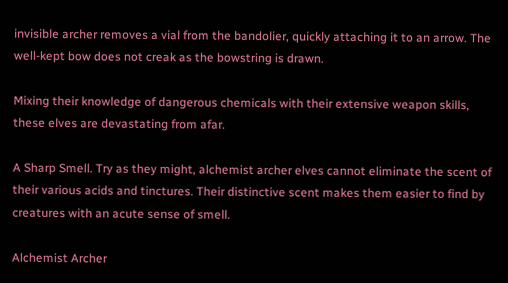invisible archer removes a vial from the bandolier, quickly attaching it to an arrow. The well-kept bow does not creak as the bowstring is drawn.

Mixing their knowledge of dangerous chemicals with their extensive weapon skills, these elves are devastating from afar.

A Sharp Smell. Try as they might, alchemist archer elves cannot eliminate the scent of their various acids and tinctures. Their distinctive scent makes them easier to find by creatures with an acute sense of smell.

Alchemist Archer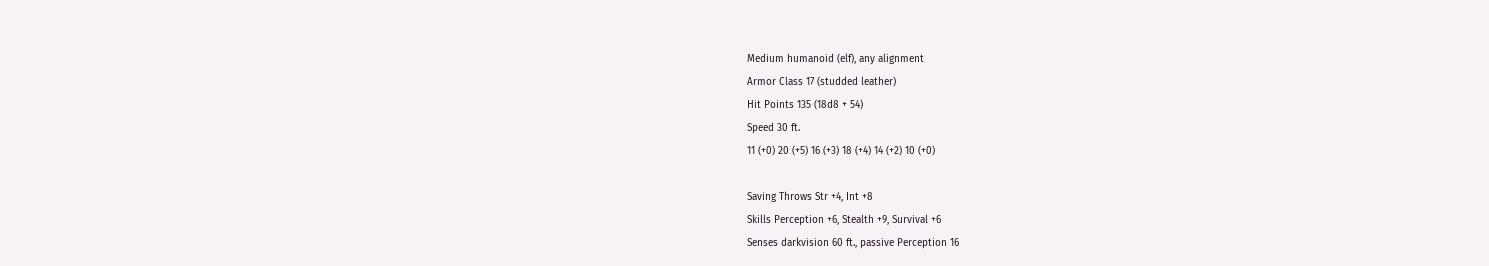Medium humanoid (elf), any alignment
Armor Class 17 (studded leather)
Hit Points 135 (18d8 + 54)
Speed 30 ft.
11 (+0) 20 (+5) 16 (+3) 18 (+4) 14 (+2) 10 (+0)

Saving Throws Str +4, Int +8
Skills Perception +6, Stealth +9, Survival +6
Senses darkvision 60 ft., passive Perception 16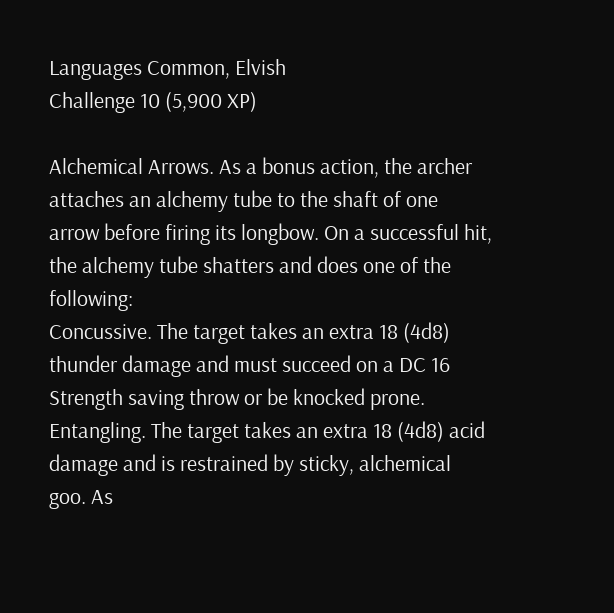Languages Common, Elvish
Challenge 10 (5,900 XP)

Alchemical Arrows. As a bonus action, the archer attaches an alchemy tube to the shaft of one arrow before firing its longbow. On a successful hit, the alchemy tube shatters and does one of the following:
Concussive. The target takes an extra 18 (4d8) thunder damage and must succeed on a DC 16 Strength saving throw or be knocked prone.
Entangling. The target takes an extra 18 (4d8) acid damage and is restrained by sticky, alchemical goo. As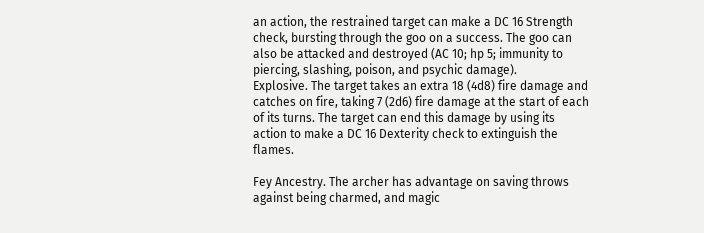an action, the restrained target can make a DC 16 Strength check, bursting through the goo on a success. The goo can also be attacked and destroyed (AC 10; hp 5; immunity to piercing, slashing, poison, and psychic damage).
Explosive. The target takes an extra 18 (4d8) fire damage and catches on fire, taking 7 (2d6) fire damage at the start of each of its turns. The target can end this damage by using its action to make a DC 16 Dexterity check to extinguish the flames.

Fey Ancestry. The archer has advantage on saving throws against being charmed, and magic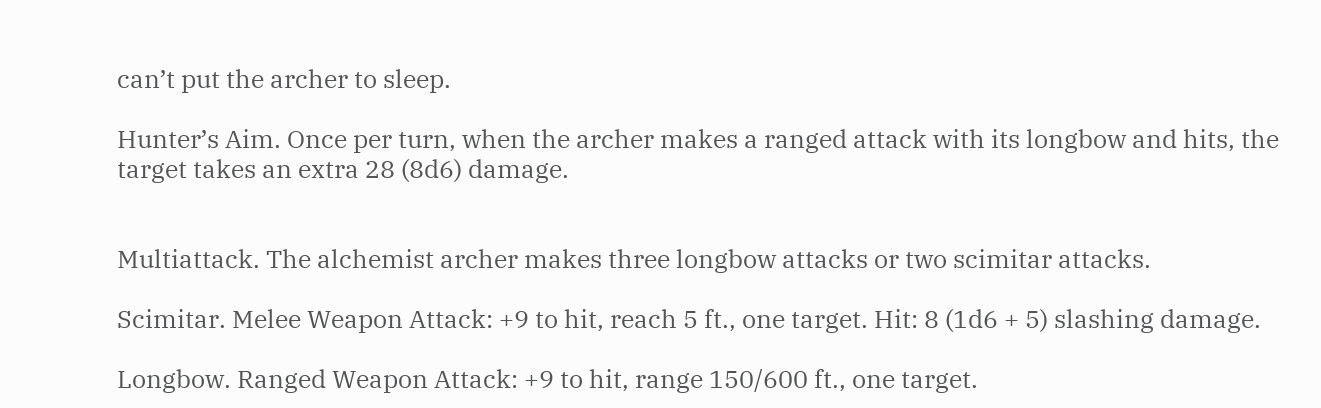can’t put the archer to sleep.

Hunter’s Aim. Once per turn, when the archer makes a ranged attack with its longbow and hits, the target takes an extra 28 (8d6) damage.


Multiattack. The alchemist archer makes three longbow attacks or two scimitar attacks.

Scimitar. Melee Weapon Attack: +9 to hit, reach 5 ft., one target. Hit: 8 (1d6 + 5) slashing damage.

Longbow. Ranged Weapon Attack: +9 to hit, range 150/600 ft., one target.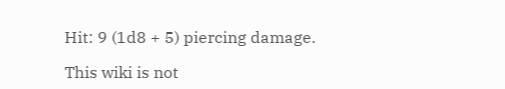Hit: 9 (1d8 + 5) piercing damage.

This wiki is not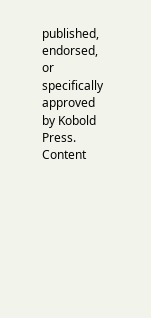published, endorsed, or specifically approved by Kobold Press.
Content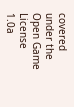covered under the Open Game License 1.0a